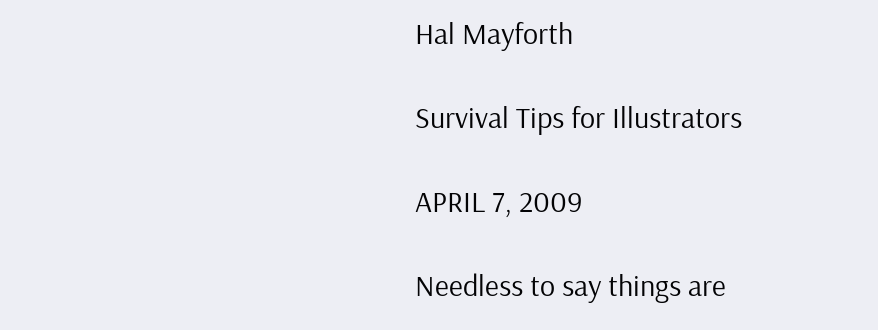Hal Mayforth

Survival Tips for Illustrators

APRIL 7, 2009

Needless to say things are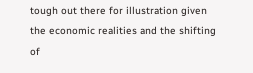tough out there for illustration given the economic realities and the shifting of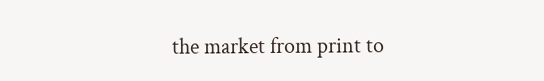the market from print to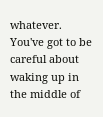whatever. You've got to be careful about waking up in the middle of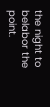the night to belabor the point.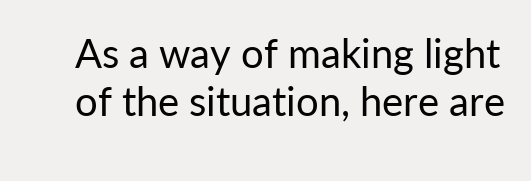As a way of making light of the situation, here are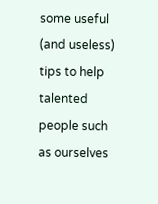some useful (and useless) tips to help talented people such as ourselves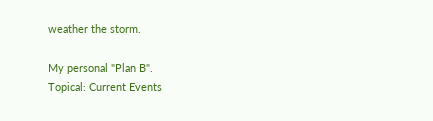weather the storm.

My personal "Plan B".
Topical: Current Events